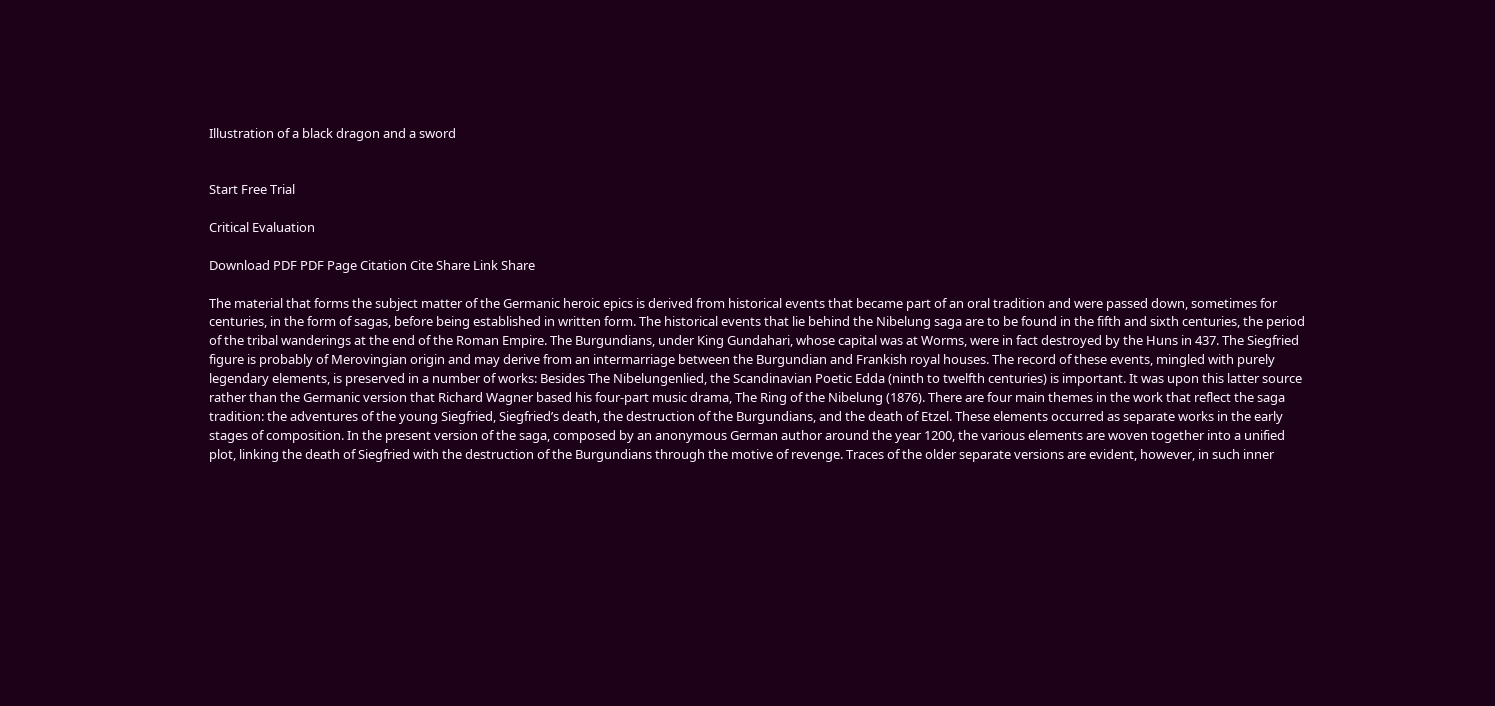Illustration of a black dragon and a sword


Start Free Trial

Critical Evaluation

Download PDF PDF Page Citation Cite Share Link Share

The material that forms the subject matter of the Germanic heroic epics is derived from historical events that became part of an oral tradition and were passed down, sometimes for centuries, in the form of sagas, before being established in written form. The historical events that lie behind the Nibelung saga are to be found in the fifth and sixth centuries, the period of the tribal wanderings at the end of the Roman Empire. The Burgundians, under King Gundahari, whose capital was at Worms, were in fact destroyed by the Huns in 437. The Siegfried figure is probably of Merovingian origin and may derive from an intermarriage between the Burgundian and Frankish royal houses. The record of these events, mingled with purely legendary elements, is preserved in a number of works: Besides The Nibelungenlied, the Scandinavian Poetic Edda (ninth to twelfth centuries) is important. It was upon this latter source rather than the Germanic version that Richard Wagner based his four-part music drama, The Ring of the Nibelung (1876). There are four main themes in the work that reflect the saga tradition: the adventures of the young Siegfried, Siegfried’s death, the destruction of the Burgundians, and the death of Etzel. These elements occurred as separate works in the early stages of composition. In the present version of the saga, composed by an anonymous German author around the year 1200, the various elements are woven together into a unified plot, linking the death of Siegfried with the destruction of the Burgundians through the motive of revenge. Traces of the older separate versions are evident, however, in such inner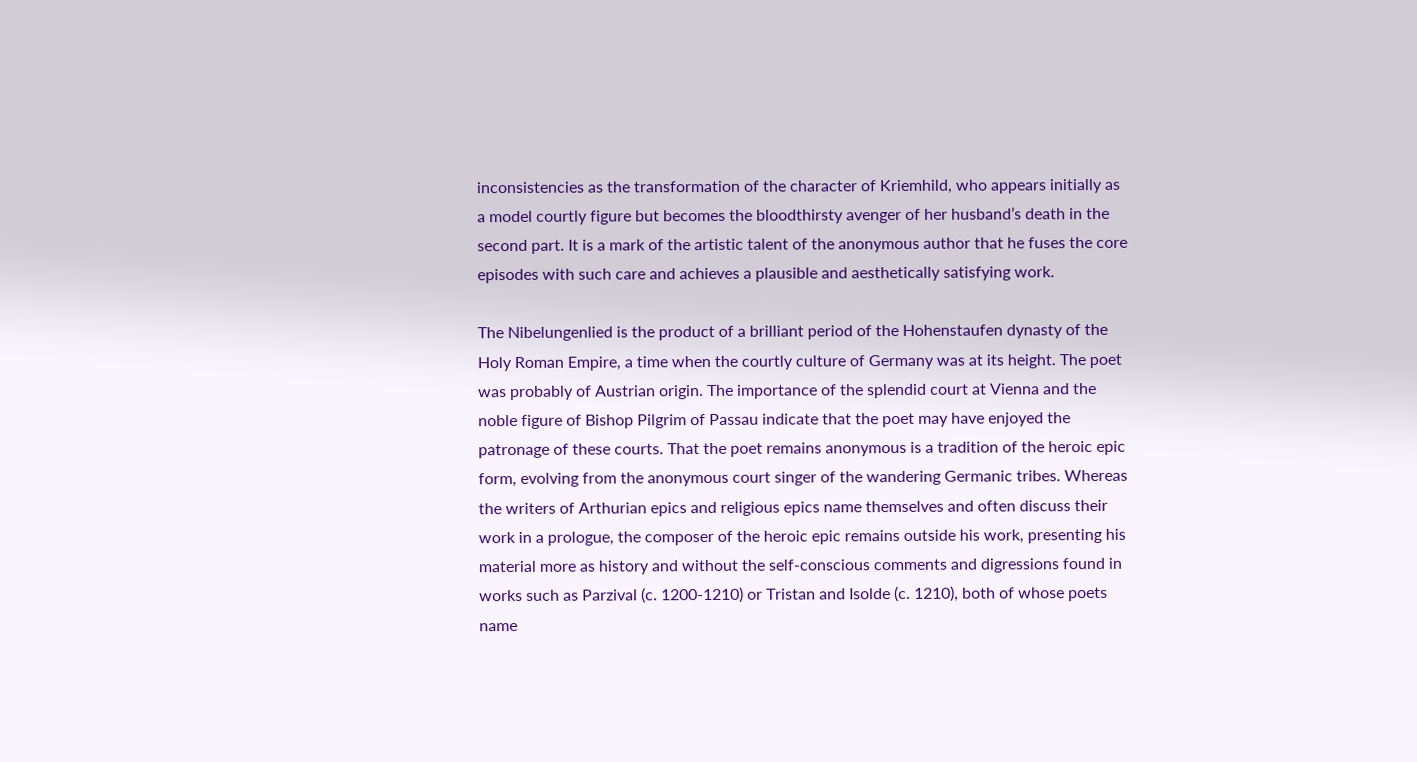inconsistencies as the transformation of the character of Kriemhild, who appears initially as a model courtly figure but becomes the bloodthirsty avenger of her husband’s death in the second part. It is a mark of the artistic talent of the anonymous author that he fuses the core episodes with such care and achieves a plausible and aesthetically satisfying work.

The Nibelungenlied is the product of a brilliant period of the Hohenstaufen dynasty of the Holy Roman Empire, a time when the courtly culture of Germany was at its height. The poet was probably of Austrian origin. The importance of the splendid court at Vienna and the noble figure of Bishop Pilgrim of Passau indicate that the poet may have enjoyed the patronage of these courts. That the poet remains anonymous is a tradition of the heroic epic form, evolving from the anonymous court singer of the wandering Germanic tribes. Whereas the writers of Arthurian epics and religious epics name themselves and often discuss their work in a prologue, the composer of the heroic epic remains outside his work, presenting his material more as history and without the self-conscious comments and digressions found in works such as Parzival (c. 1200-1210) or Tristan and Isolde (c. 1210), both of whose poets name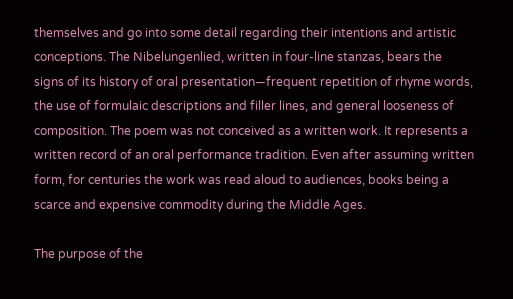themselves and go into some detail regarding their intentions and artistic conceptions. The Nibelungenlied, written in four-line stanzas, bears the signs of its history of oral presentation—frequent repetition of rhyme words, the use of formulaic descriptions and filler lines, and general looseness of composition. The poem was not conceived as a written work. It represents a written record of an oral performance tradition. Even after assuming written form, for centuries the work was read aloud to audiences, books being a scarce and expensive commodity during the Middle Ages.

The purpose of the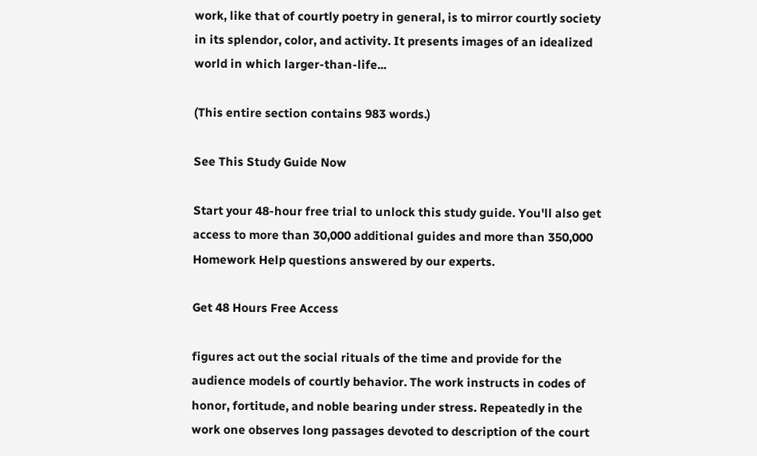work, like that of courtly poetry in general, is to mirror courtly society in its splendor, color, and activity. It presents images of an idealized world in which larger-than-life...

(This entire section contains 983 words.)

See This Study Guide Now

Start your 48-hour free trial to unlock this study guide. You'll also get access to more than 30,000 additional guides and more than 350,000 Homework Help questions answered by our experts.

Get 48 Hours Free Access

figures act out the social rituals of the time and provide for the audience models of courtly behavior. The work instructs in codes of honor, fortitude, and noble bearing under stress. Repeatedly in the work one observes long passages devoted to description of the court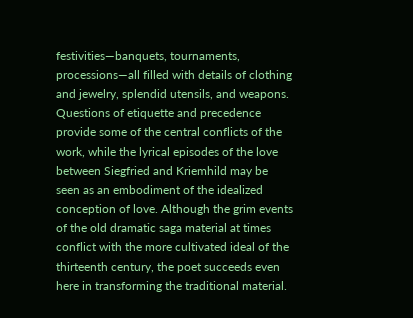festivities—banquets, tournaments, processions—all filled with details of clothing and jewelry, splendid utensils, and weapons. Questions of etiquette and precedence provide some of the central conflicts of the work, while the lyrical episodes of the love between Siegfried and Kriemhild may be seen as an embodiment of the idealized conception of love. Although the grim events of the old dramatic saga material at times conflict with the more cultivated ideal of the thirteenth century, the poet succeeds even here in transforming the traditional material.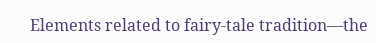Elements related to fairy-tale tradition—the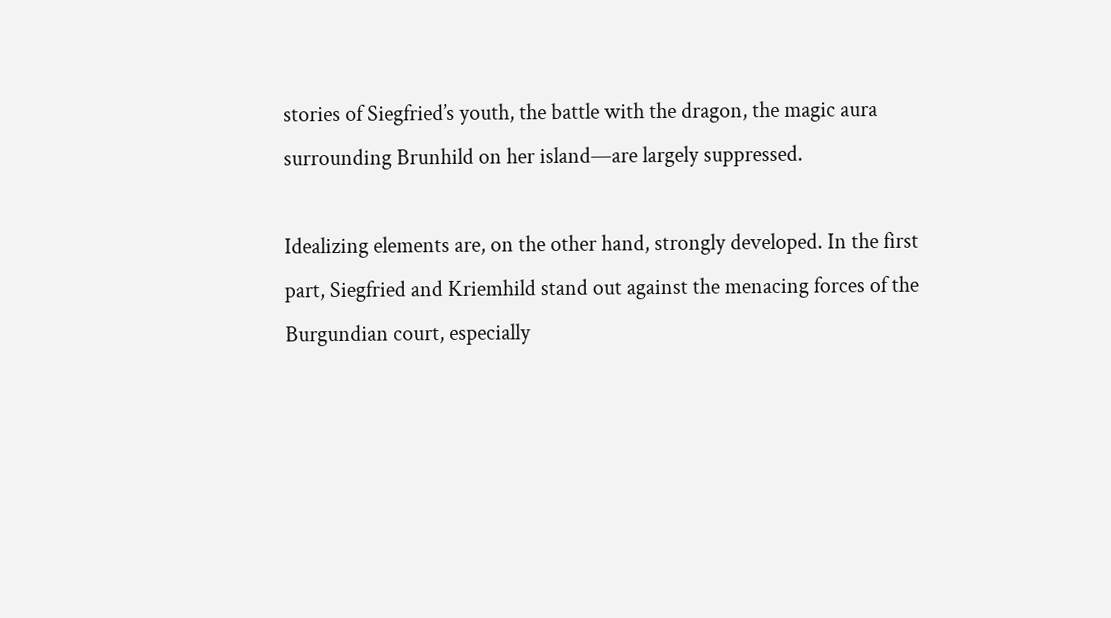stories of Siegfried’s youth, the battle with the dragon, the magic aura surrounding Brunhild on her island—are largely suppressed.

Idealizing elements are, on the other hand, strongly developed. In the first part, Siegfried and Kriemhild stand out against the menacing forces of the Burgundian court, especially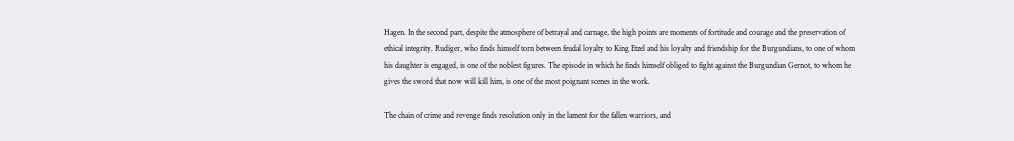Hagen. In the second part, despite the atmosphere of betrayal and carnage, the high points are moments of fortitude and courage and the preservation of ethical integrity. Rudiger, who finds himself torn between feudal loyalty to King Etzel and his loyalty and friendship for the Burgundians, to one of whom his daughter is engaged, is one of the noblest figures. The episode in which he finds himself obliged to fight against the Burgundian Gernot, to whom he gives the sword that now will kill him, is one of the most poignant scenes in the work.

The chain of crime and revenge finds resolution only in the lament for the fallen warriors, and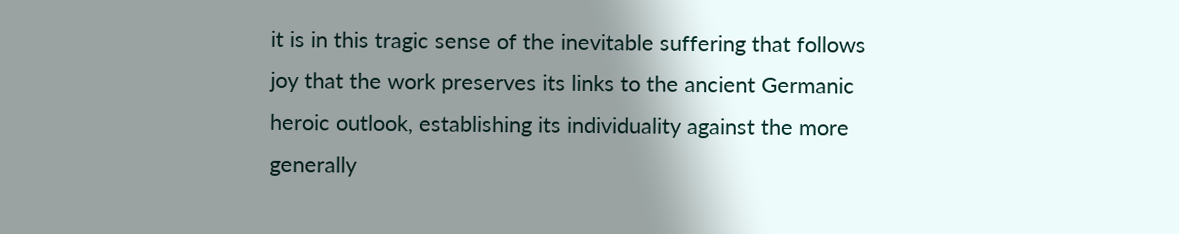it is in this tragic sense of the inevitable suffering that follows joy that the work preserves its links to the ancient Germanic heroic outlook, establishing its individuality against the more generally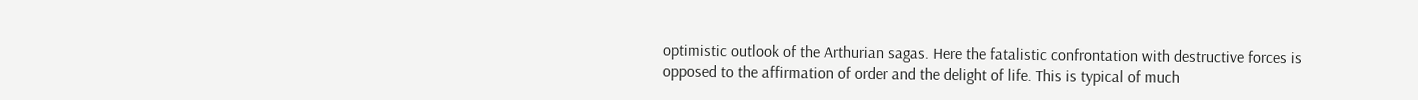optimistic outlook of the Arthurian sagas. Here the fatalistic confrontation with destructive forces is opposed to the affirmation of order and the delight of life. This is typical of much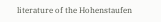literature of the Hohenstaufen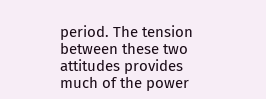period. The tension between these two attitudes provides much of the power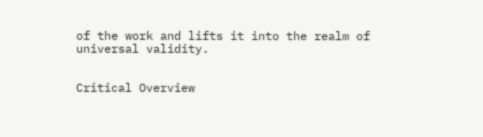of the work and lifts it into the realm of universal validity.


Critical Overview